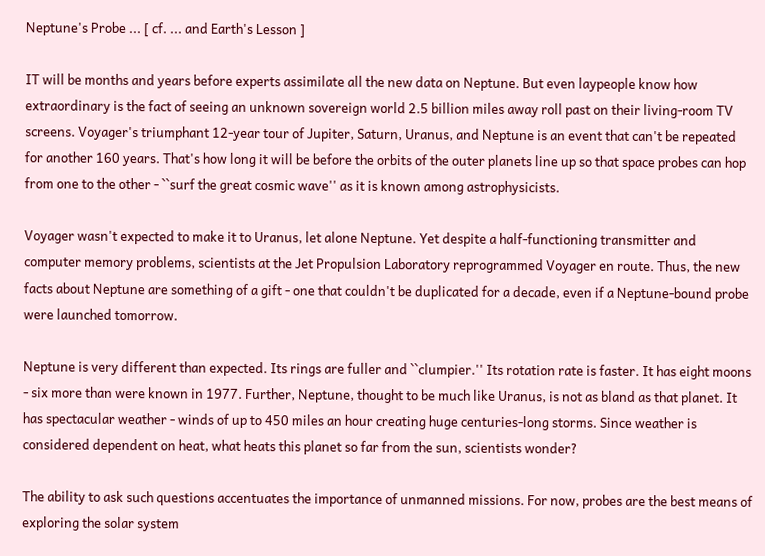Neptune's Probe ... [ cf. ... and Earth's Lesson ]

IT will be months and years before experts assimilate all the new data on Neptune. But even laypeople know how extraordinary is the fact of seeing an unknown sovereign world 2.5 billion miles away roll past on their living-room TV screens. Voyager's triumphant 12-year tour of Jupiter, Saturn, Uranus, and Neptune is an event that can't be repeated for another 160 years. That's how long it will be before the orbits of the outer planets line up so that space probes can hop from one to the other - ``surf the great cosmic wave'' as it is known among astrophysicists.

Voyager wasn't expected to make it to Uranus, let alone Neptune. Yet despite a half-functioning transmitter and computer memory problems, scientists at the Jet Propulsion Laboratory reprogrammed Voyager en route. Thus, the new facts about Neptune are something of a gift - one that couldn't be duplicated for a decade, even if a Neptune-bound probe were launched tomorrow.

Neptune is very different than expected. Its rings are fuller and ``clumpier.'' Its rotation rate is faster. It has eight moons - six more than were known in 1977. Further, Neptune, thought to be much like Uranus, is not as bland as that planet. It has spectacular weather - winds of up to 450 miles an hour creating huge centuries-long storms. Since weather is considered dependent on heat, what heats this planet so far from the sun, scientists wonder?

The ability to ask such questions accentuates the importance of unmanned missions. For now, probes are the best means of exploring the solar system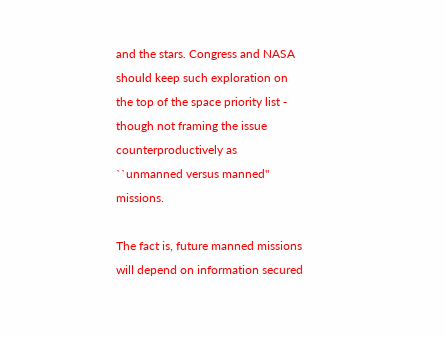and the stars. Congress and NASA should keep such exploration on the top of the space priority list - though not framing the issue counterproductively as ``unmanned versus manned'' missions.

The fact is, future manned missions will depend on information secured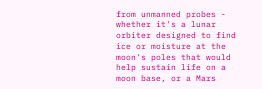from unmanned probes - whether it's a lunar orbiter designed to find ice or moisture at the moon's poles that would help sustain life on a moon base, or a Mars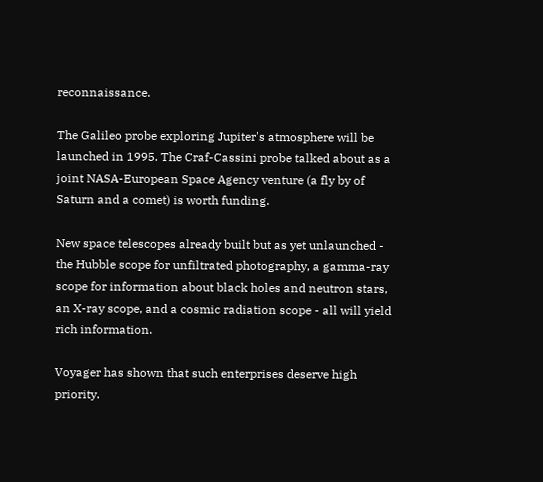reconnaissance.

The Galileo probe exploring Jupiter's atmosphere will be launched in 1995. The Craf-Cassini probe talked about as a joint NASA-European Space Agency venture (a fly by of Saturn and a comet) is worth funding.

New space telescopes already built but as yet unlaunched - the Hubble scope for unfiltrated photography, a gamma-ray scope for information about black holes and neutron stars, an X-ray scope, and a cosmic radiation scope - all will yield rich information.

Voyager has shown that such enterprises deserve high priority.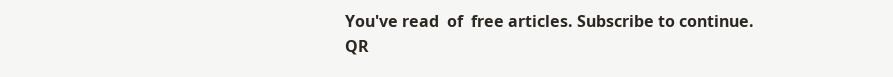You've read  of  free articles. Subscribe to continue.
QR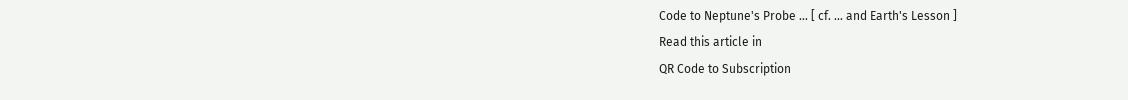Code to Neptune's Probe ... [ cf. ... and Earth's Lesson ]
Read this article in
QR Code to Subscription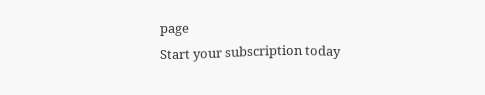page
Start your subscription today